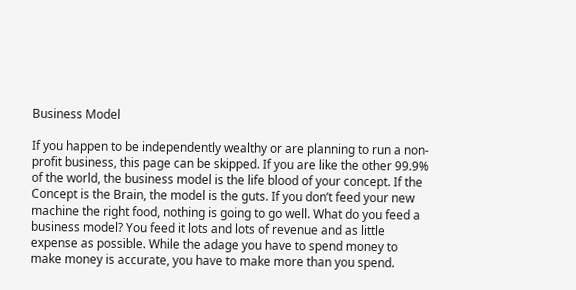Business Model

If you happen to be independently wealthy or are planning to run a non-profit business, this page can be skipped. If you are like the other 99.9% of the world, the business model is the life blood of your concept. If the Concept is the Brain, the model is the guts. If you don’t feed your new machine the right food, nothing is going to go well. What do you feed a business model? You feed it lots and lots of revenue and as little expense as possible. While the adage you have to spend money to make money is accurate, you have to make more than you spend.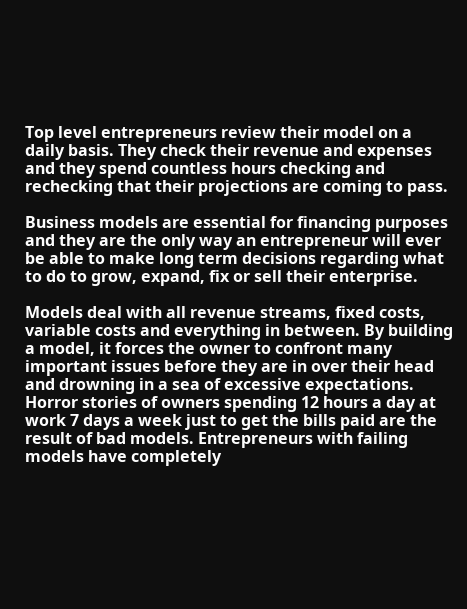Top level entrepreneurs review their model on a daily basis. They check their revenue and expenses and they spend countless hours checking and rechecking that their projections are coming to pass.

Business models are essential for financing purposes and they are the only way an entrepreneur will ever be able to make long term decisions regarding what to do to grow, expand, fix or sell their enterprise.

Models deal with all revenue streams, fixed costs, variable costs and everything in between. By building a model, it forces the owner to confront many important issues before they are in over their head and drowning in a sea of excessive expectations. Horror stories of owners spending 12 hours a day at work 7 days a week just to get the bills paid are the result of bad models. Entrepreneurs with failing models have completely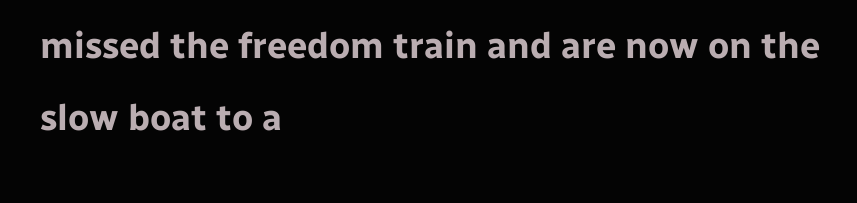missed the freedom train and are now on the slow boat to a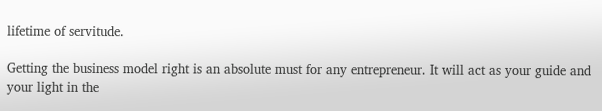lifetime of servitude.

Getting the business model right is an absolute must for any entrepreneur. It will act as your guide and your light in the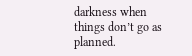darkness when things don’t go as planned.